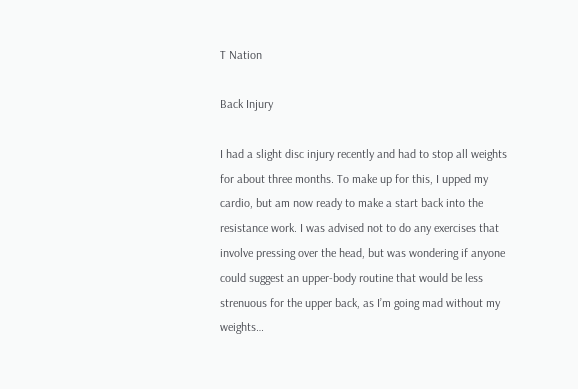T Nation

Back Injury

I had a slight disc injury recently and had to stop all weights for about three months. To make up for this, I upped my cardio, but am now ready to make a start back into the resistance work. I was advised not to do any exercises that involve pressing over the head, but was wondering if anyone could suggest an upper-body routine that would be less strenuous for the upper back, as I’m going mad without my weights…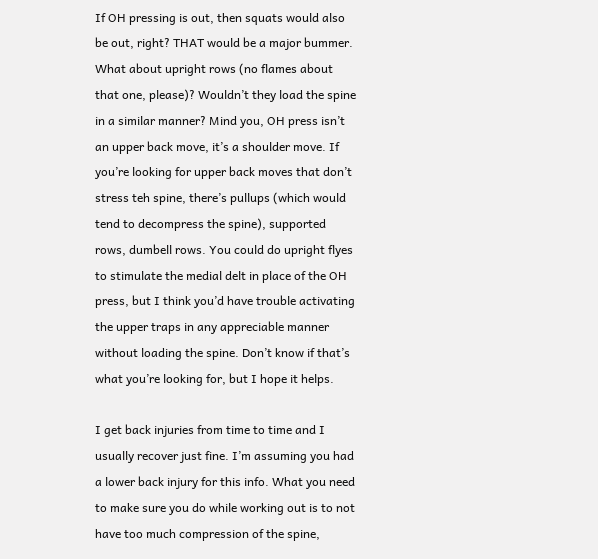If OH pressing is out, then squats would also be out, right? THAT would be a major bummer. What about upright rows (no flames about that one, please)? Wouldn’t they load the spine in a similar manner? Mind you, OH press isn’t an upper back move, it’s a shoulder move. If you’re looking for upper back moves that don’t stress teh spine, there’s pullups (which would tend to decompress the spine), supported rows, dumbell rows. You could do upright flyes to stimulate the medial delt in place of the OH press, but I think you’d have trouble activating the upper traps in any appreciable manner without loading the spine. Don’t know if that’s what you’re looking for, but I hope it helps.

I get back injuries from time to time and I usually recover just fine. I’m assuming you had a lower back injury for this info. What you need to make sure you do while working out is to not have too much compression of the spine,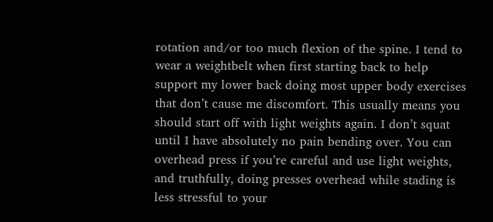rotation and/or too much flexion of the spine. I tend to wear a weightbelt when first starting back to help support my lower back doing most upper body exercises that don’t cause me discomfort. This usually means you should start off with light weights again. I don’t squat until I have absolutely no pain bending over. You can overhead press if you’re careful and use light weights, and truthfully, doing presses overhead while stading is less stressful to your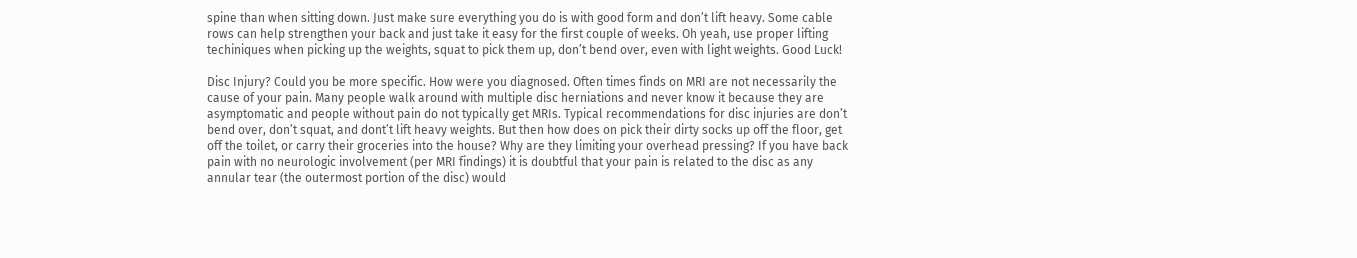spine than when sitting down. Just make sure everything you do is with good form and don’t lift heavy. Some cable rows can help strengthen your back and just take it easy for the first couple of weeks. Oh yeah, use proper lifting techiniques when picking up the weights, squat to pick them up, don’t bend over, even with light weights. Good Luck!

Disc Injury? Could you be more specific. How were you diagnosed. Often times finds on MRI are not necessarily the cause of your pain. Many people walk around with multiple disc herniations and never know it because they are asymptomatic and people without pain do not typically get MRIs. Typical recommendations for disc injuries are don’t bend over, don’t squat, and dont’t lift heavy weights. But then how does on pick their dirty socks up off the floor, get off the toilet, or carry their groceries into the house? Why are they limiting your overhead pressing? If you have back pain with no neurologic involvement (per MRI findings) it is doubtful that your pain is related to the disc as any annular tear (the outermost portion of the disc) would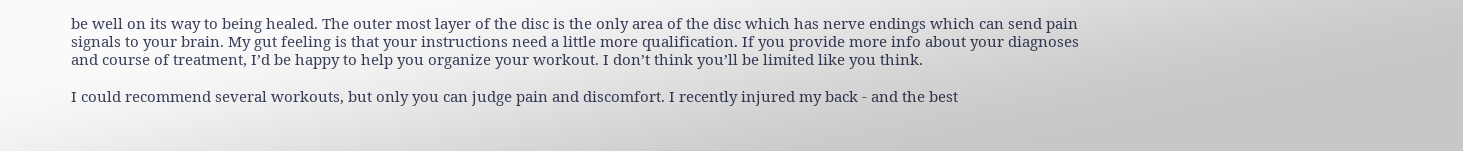be well on its way to being healed. The outer most layer of the disc is the only area of the disc which has nerve endings which can send pain signals to your brain. My gut feeling is that your instructions need a little more qualification. If you provide more info about your diagnoses and course of treatment, I’d be happy to help you organize your workout. I don’t think you’ll be limited like you think.

I could recommend several workouts, but only you can judge pain and discomfort. I recently injured my back - and the best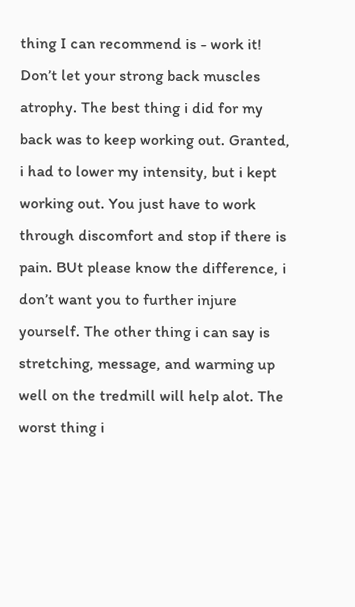thing I can recommend is - work it! Don’t let your strong back muscles atrophy. The best thing i did for my back was to keep working out. Granted, i had to lower my intensity, but i kept working out. You just have to work through discomfort and stop if there is pain. BUt please know the difference, i don’t want you to further injure yourself. The other thing i can say is stretching, message, and warming up well on the tredmill will help alot. The worst thing i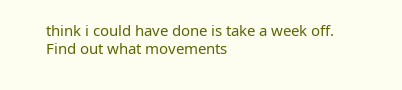think i could have done is take a week off. Find out what movements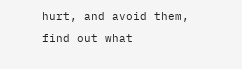hurt, and avoid them, find out what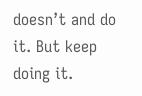doesn’t and do it. But keep doing it.